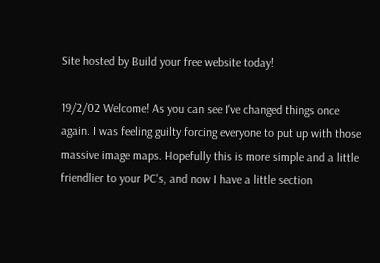Site hosted by Build your free website today!

19/2/02 Welcome! As you can see I've changed things once again. I was feeling guilty forcing everyone to put up with those massive image maps. Hopefully this is more simple and a little friendlier to your PC's, and now I have a little section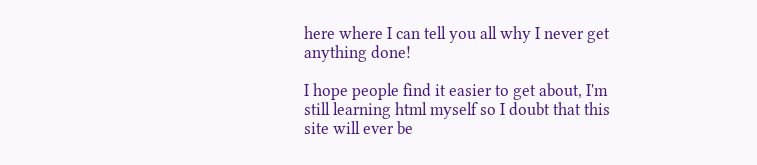here where I can tell you all why I never get anything done!

I hope people find it easier to get about, I'm still learning html myself so I doubt that this site will ever be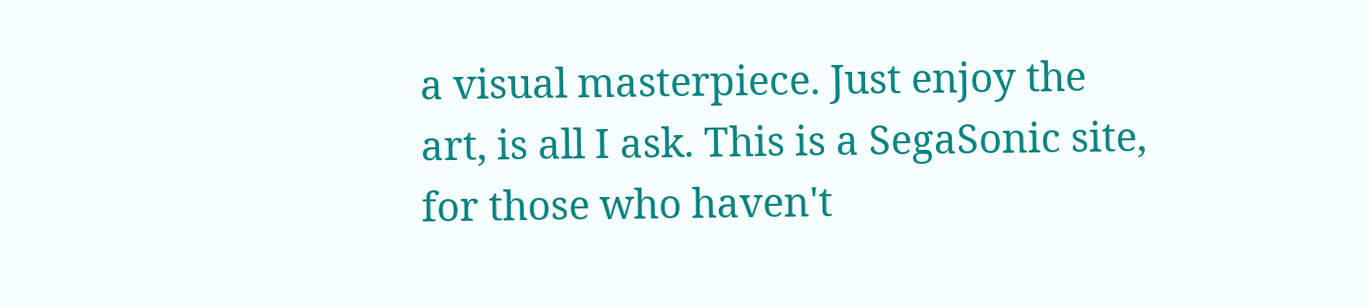a visual masterpiece. Just enjoy the art, is all I ask. This is a SegaSonic site, for those who haven't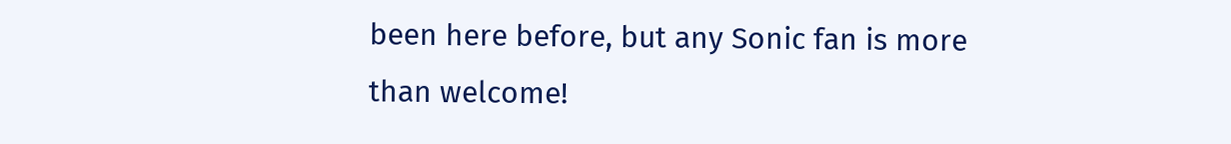been here before, but any Sonic fan is more than welcome!